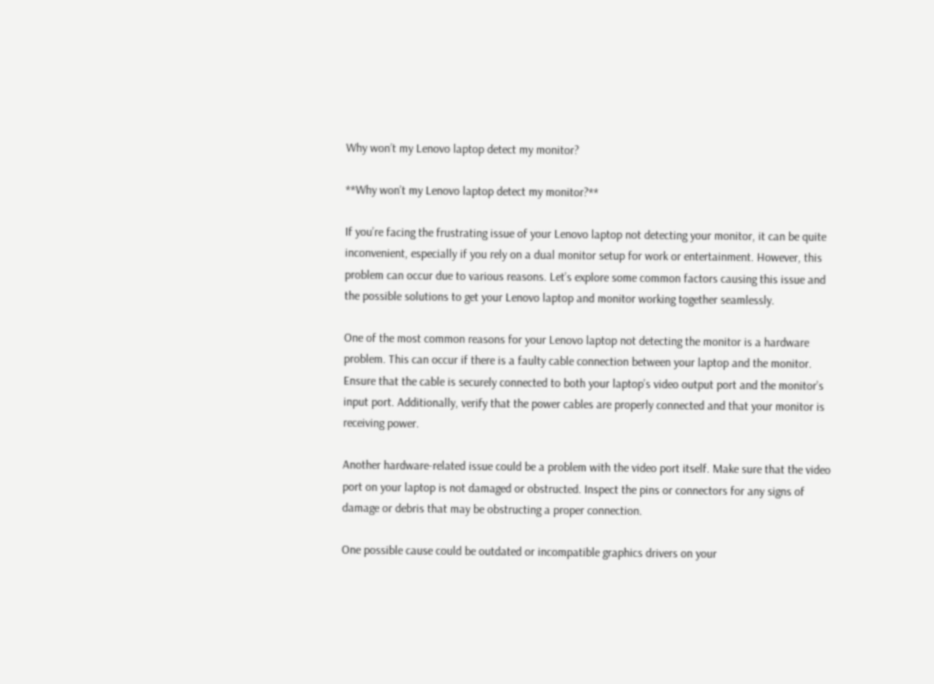Why wonʼt my Lenovo laptop detect my monitor?

**Why won’t my Lenovo laptop detect my monitor?**

If you’re facing the frustrating issue of your Lenovo laptop not detecting your monitor, it can be quite inconvenient, especially if you rely on a dual monitor setup for work or entertainment. However, this problem can occur due to various reasons. Let’s explore some common factors causing this issue and the possible solutions to get your Lenovo laptop and monitor working together seamlessly.

One of the most common reasons for your Lenovo laptop not detecting the monitor is a hardware problem. This can occur if there is a faulty cable connection between your laptop and the monitor. Ensure that the cable is securely connected to both your laptop’s video output port and the monitor’s input port. Additionally, verify that the power cables are properly connected and that your monitor is receiving power.

Another hardware-related issue could be a problem with the video port itself. Make sure that the video port on your laptop is not damaged or obstructed. Inspect the pins or connectors for any signs of damage or debris that may be obstructing a proper connection.

One possible cause could be outdated or incompatible graphics drivers on your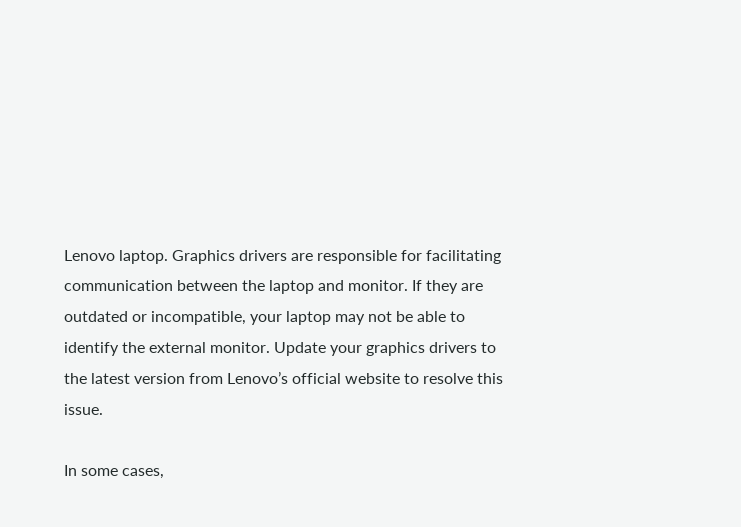Lenovo laptop. Graphics drivers are responsible for facilitating communication between the laptop and monitor. If they are outdated or incompatible, your laptop may not be able to identify the external monitor. Update your graphics drivers to the latest version from Lenovo’s official website to resolve this issue.

In some cases,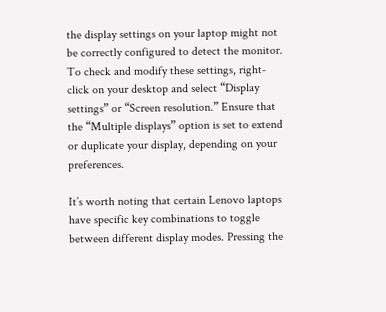the display settings on your laptop might not be correctly configured to detect the monitor. To check and modify these settings, right-click on your desktop and select “Display settings” or “Screen resolution.” Ensure that the “Multiple displays” option is set to extend or duplicate your display, depending on your preferences.

It’s worth noting that certain Lenovo laptops have specific key combinations to toggle between different display modes. Pressing the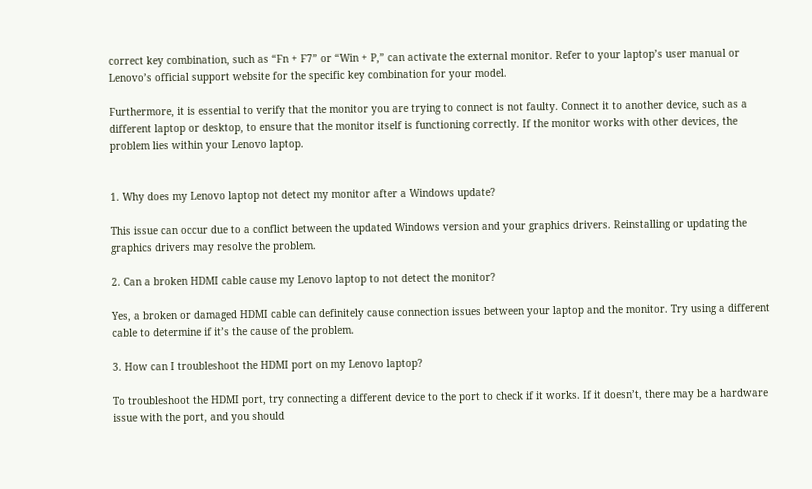correct key combination, such as “Fn + F7” or “Win + P,” can activate the external monitor. Refer to your laptop’s user manual or Lenovo’s official support website for the specific key combination for your model.

Furthermore, it is essential to verify that the monitor you are trying to connect is not faulty. Connect it to another device, such as a different laptop or desktop, to ensure that the monitor itself is functioning correctly. If the monitor works with other devices, the problem lies within your Lenovo laptop.


1. Why does my Lenovo laptop not detect my monitor after a Windows update?

This issue can occur due to a conflict between the updated Windows version and your graphics drivers. Reinstalling or updating the graphics drivers may resolve the problem.

2. Can a broken HDMI cable cause my Lenovo laptop to not detect the monitor?

Yes, a broken or damaged HDMI cable can definitely cause connection issues between your laptop and the monitor. Try using a different cable to determine if it’s the cause of the problem.

3. How can I troubleshoot the HDMI port on my Lenovo laptop?

To troubleshoot the HDMI port, try connecting a different device to the port to check if it works. If it doesn’t, there may be a hardware issue with the port, and you should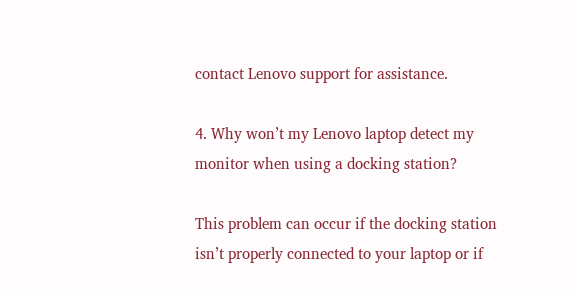contact Lenovo support for assistance.

4. Why won’t my Lenovo laptop detect my monitor when using a docking station?

This problem can occur if the docking station isn’t properly connected to your laptop or if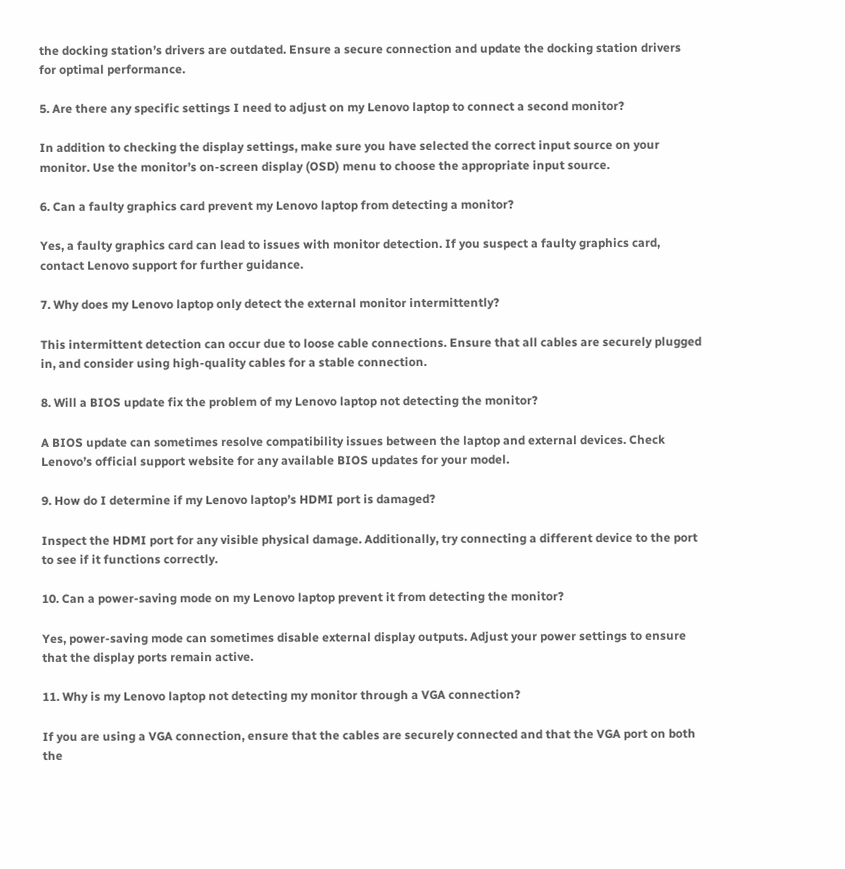the docking station’s drivers are outdated. Ensure a secure connection and update the docking station drivers for optimal performance.

5. Are there any specific settings I need to adjust on my Lenovo laptop to connect a second monitor?

In addition to checking the display settings, make sure you have selected the correct input source on your monitor. Use the monitor’s on-screen display (OSD) menu to choose the appropriate input source.

6. Can a faulty graphics card prevent my Lenovo laptop from detecting a monitor?

Yes, a faulty graphics card can lead to issues with monitor detection. If you suspect a faulty graphics card, contact Lenovo support for further guidance.

7. Why does my Lenovo laptop only detect the external monitor intermittently?

This intermittent detection can occur due to loose cable connections. Ensure that all cables are securely plugged in, and consider using high-quality cables for a stable connection.

8. Will a BIOS update fix the problem of my Lenovo laptop not detecting the monitor?

A BIOS update can sometimes resolve compatibility issues between the laptop and external devices. Check Lenovo’s official support website for any available BIOS updates for your model.

9. How do I determine if my Lenovo laptop’s HDMI port is damaged?

Inspect the HDMI port for any visible physical damage. Additionally, try connecting a different device to the port to see if it functions correctly.

10. Can a power-saving mode on my Lenovo laptop prevent it from detecting the monitor?

Yes, power-saving mode can sometimes disable external display outputs. Adjust your power settings to ensure that the display ports remain active.

11. Why is my Lenovo laptop not detecting my monitor through a VGA connection?

If you are using a VGA connection, ensure that the cables are securely connected and that the VGA port on both the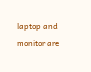laptop and monitor are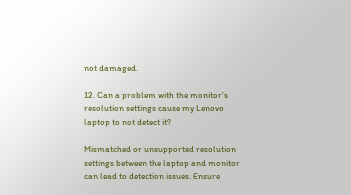not damaged.

12. Can a problem with the monitor’s resolution settings cause my Lenovo laptop to not detect it?

Mismatched or unsupported resolution settings between the laptop and monitor can lead to detection issues. Ensure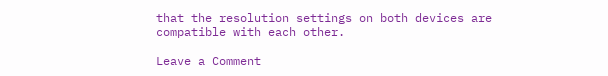that the resolution settings on both devices are compatible with each other.

Leave a Comment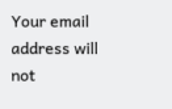Your email address will not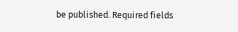be published. Required fields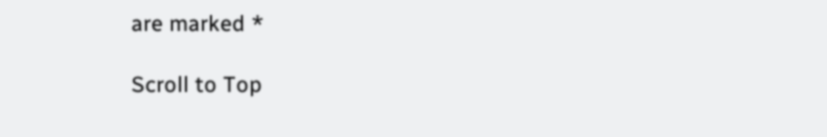are marked *

Scroll to Top